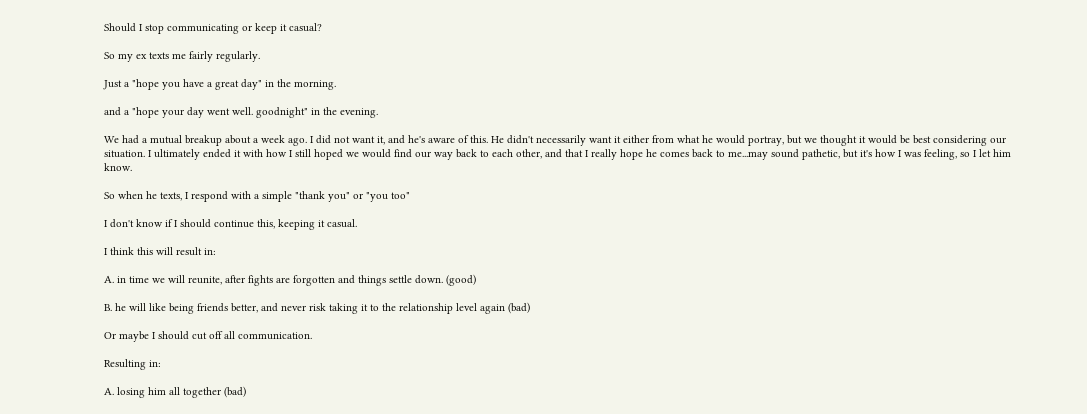Should I stop communicating or keep it casual?

So my ex texts me fairly regularly.

Just a "hope you have a great day" in the morning.

and a "hope your day went well. goodnight" in the evening.

We had a mutual breakup about a week ago. I did not want it, and he's aware of this. He didn't necessarily want it either from what he would portray, but we thought it would be best considering our situation. I ultimately ended it with how I still hoped we would find our way back to each other, and that I really hope he comes back to me...may sound pathetic, but it's how I was feeling, so I let him know.

So when he texts, I respond with a simple "thank you" or "you too"

I don't know if I should continue this, keeping it casual.

I think this will result in:

A. in time we will reunite, after fights are forgotten and things settle down. (good)

B. he will like being friends better, and never risk taking it to the relationship level again (bad)

Or maybe I should cut off all communication.

Resulting in:

A. losing him all together (bad)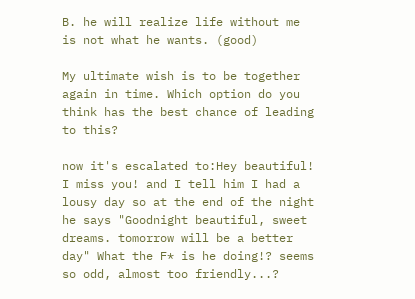B. he will realize life without me is not what he wants. (good)

My ultimate wish is to be together again in time. Which option do you think has the best chance of leading to this?

now it's escalated to:Hey beautiful! I miss you! and I tell him I had a lousy day so at the end of the night he says "Goodnight beautiful, sweet dreams. tomorrow will be a better day" What the F* is he doing!? seems so odd, almost too friendly...?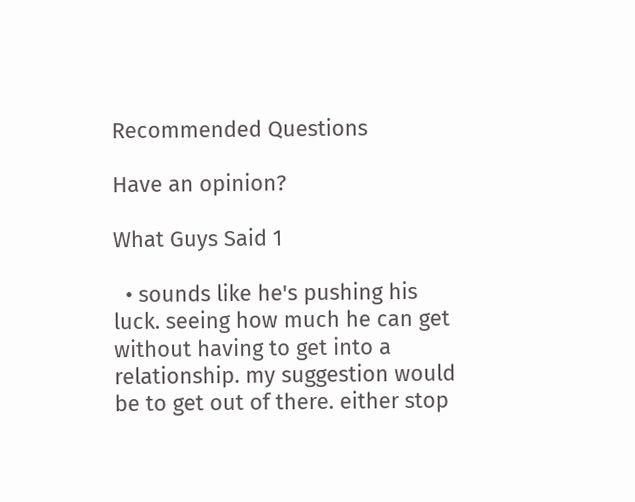Recommended Questions

Have an opinion?

What Guys Said 1

  • sounds like he's pushing his luck. seeing how much he can get without having to get into a relationship. my suggestion would be to get out of there. either stop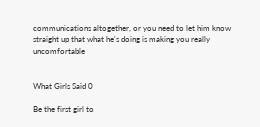communications altogether, or you need to let him know straight up that what he's doing is making you really uncomfortable


What Girls Said 0

Be the first girl to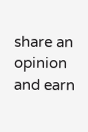share an opinion
and earn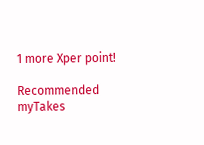1 more Xper point!

Recommended myTakes